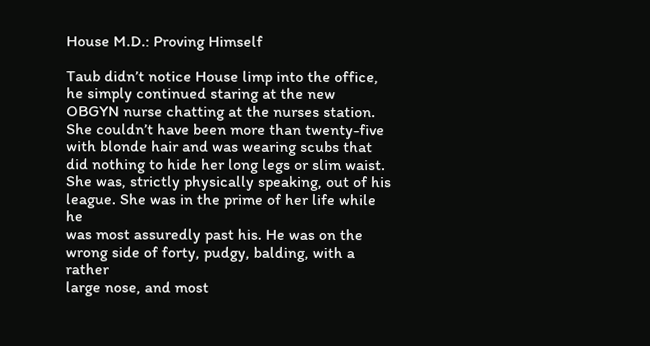House M.D.: Proving Himself

Taub didn’t notice House limp into the office, he simply continued staring at the new
OBGYN nurse chatting at the nurses station. She couldn’t have been more than twenty-five
with blonde hair and was wearing scubs that did nothing to hide her long legs or slim waist.
She was, strictly physically speaking, out of his league. She was in the prime of her life while he
was most assuredly past his. He was on the wrong side of forty, pudgy, balding, with a rather
large nose, and most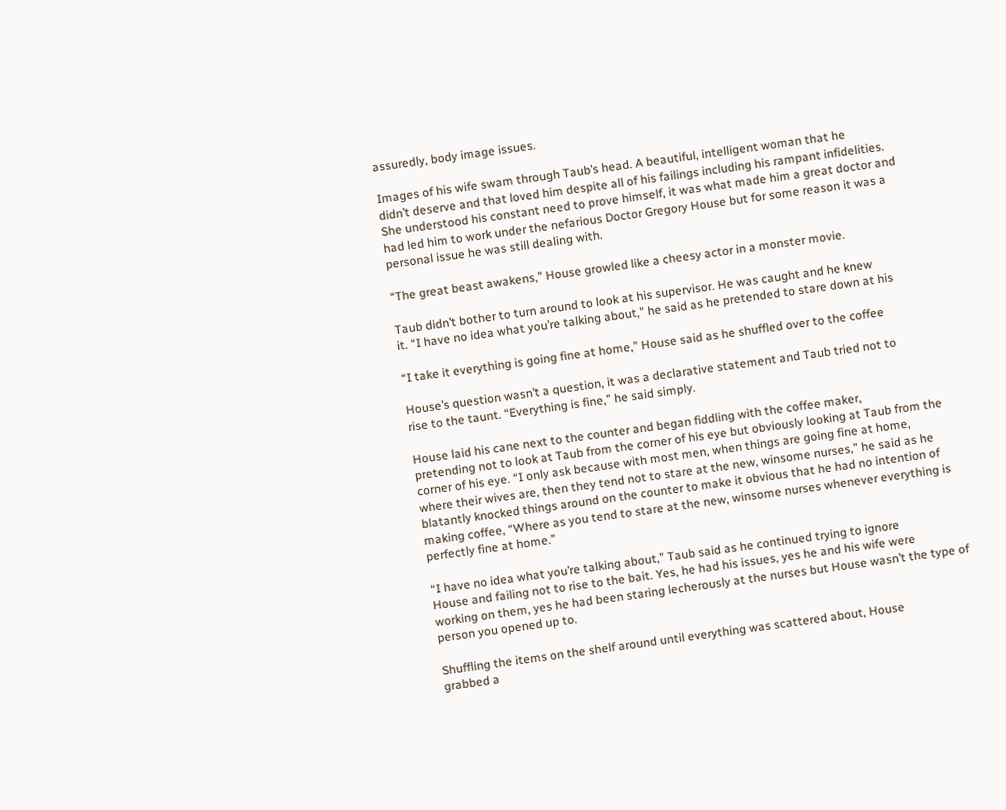assuredly, body image issues.

Images of his wife swam through Taub’s head. A beautiful, intelligent woman that he
didn’t deserve and that loved him despite all of his failings including his rampant infidelities.
She understood his constant need to prove himself, it was what made him a great doctor and
had led him to work under the nefarious Doctor Gregory House but for some reason it was a
personal issue he was still dealing with.

“The great beast awakens,” House growled like a cheesy actor in a monster movie.

Taub didn’t bother to turn around to look at his supervisor. He was caught and he knew
it. “I have no idea what you’re talking about,” he said as he pretended to stare down at his

“I take it everything is going fine at home,” House said as he shuffled over to the coffee

House’s question wasn’t a question, it was a declarative statement and Taub tried not to
rise to the taunt. “Everything is fine,” he said simply.

House laid his cane next to the counter and began fiddling with the coffee maker,
pretending not to look at Taub from the corner of his eye but obviously looking at Taub from the
corner of his eye. “I only ask because with most men, when things are going fine at home,
where their wives are, then they tend not to stare at the new, winsome nurses,” he said as he
blatantly knocked things around on the counter to make it obvious that he had no intention of
making coffee, “Where as you tend to stare at the new, winsome nurses whenever everything is
perfectly fine at home.”

“I have no idea what you’re talking about,” Taub said as he continued trying to ignore
House and failing not to rise to the bait. Yes, he had his issues, yes he and his wife were
working on them, yes he had been staring lecherously at the nurses but House wasn’t the type of
person you opened up to.

Shuffling the items on the shelf around until everything was scattered about, House
grabbed a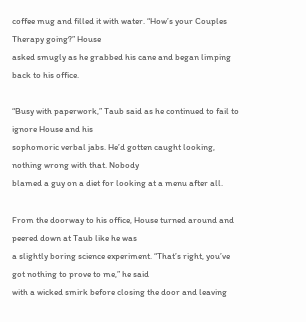coffee mug and filled it with water. “How’s your Couples Therapy going?” House
asked smugly as he grabbed his cane and began limping back to his office.

“Busy with paperwork,” Taub said as he continued to fail to ignore House and his
sophomoric verbal jabs. He’d gotten caught looking, nothing wrong with that. Nobody
blamed a guy on a diet for looking at a menu after all.

From the doorway to his office, House turned around and peered down at Taub like he was
a slightly boring science experiment. “That’s right, you’ve got nothing to prove to me,” he said
with a wicked smirk before closing the door and leaving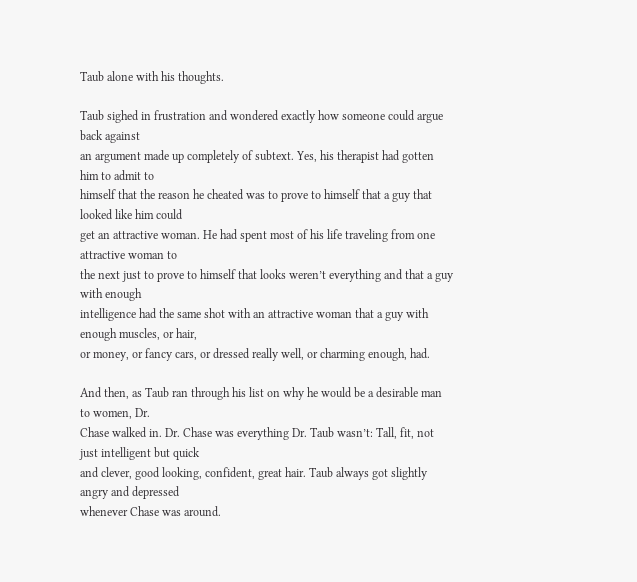Taub alone with his thoughts.

Taub sighed in frustration and wondered exactly how someone could argue back against
an argument made up completely of subtext. Yes, his therapist had gotten him to admit to
himself that the reason he cheated was to prove to himself that a guy that looked like him could
get an attractive woman. He had spent most of his life traveling from one attractive woman to
the next just to prove to himself that looks weren’t everything and that a guy with enough
intelligence had the same shot with an attractive woman that a guy with enough muscles, or hair,
or money, or fancy cars, or dressed really well, or charming enough, had.

And then, as Taub ran through his list on why he would be a desirable man to women, Dr.
Chase walked in. Dr. Chase was everything Dr. Taub wasn’t: Tall, fit, not just intelligent but quick
and clever, good looking, confident, great hair. Taub always got slightly angry and depressed
whenever Chase was around.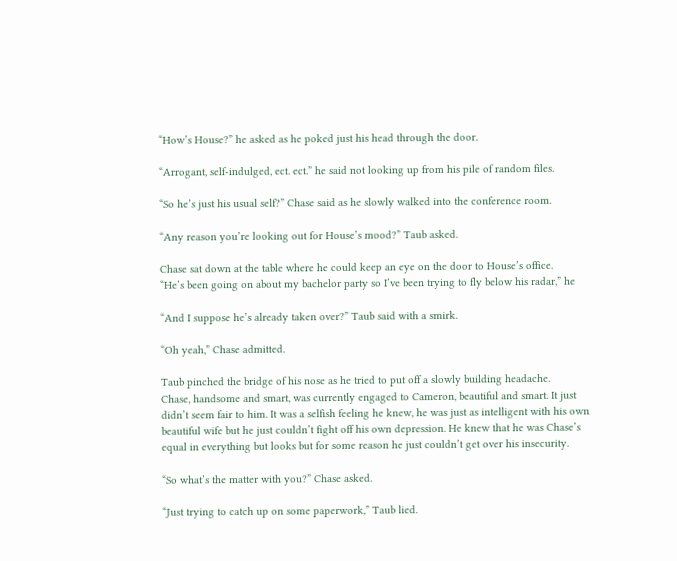“How’s House?” he asked as he poked just his head through the door.

“Arrogant, self-indulged, ect. ect.” he said not looking up from his pile of random files.

“So he’s just his usual self?” Chase said as he slowly walked into the conference room.

“Any reason you’re looking out for House’s mood?” Taub asked.

Chase sat down at the table where he could keep an eye on the door to House’s office.
“He’s been going on about my bachelor party so I’ve been trying to fly below his radar,” he

“And I suppose he’s already taken over?” Taub said with a smirk.

“Oh yeah,” Chase admitted.

Taub pinched the bridge of his nose as he tried to put off a slowly building headache.
Chase, handsome and smart, was currently engaged to Cameron, beautiful and smart. It just
didn’t seem fair to him. It was a selfish feeling he knew, he was just as intelligent with his own
beautiful wife but he just couldn’t fight off his own depression. He knew that he was Chase’s
equal in everything but looks but for some reason he just couldn’t get over his insecurity.

“So what’s the matter with you?” Chase asked.

“Just trying to catch up on some paperwork,” Taub lied.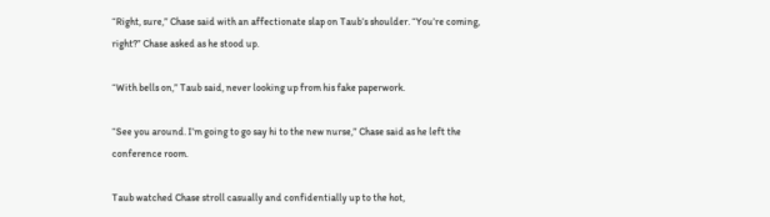“Right, sure,” Chase said with an affectionate slap on Taub’s shoulder. “You’re coming,
right?” Chase asked as he stood up.

“With bells on,” Taub said, never looking up from his fake paperwork.

“See you around. I’m going to go say hi to the new nurse,” Chase said as he left the
conference room.

Taub watched Chase stroll casually and confidentially up to the hot,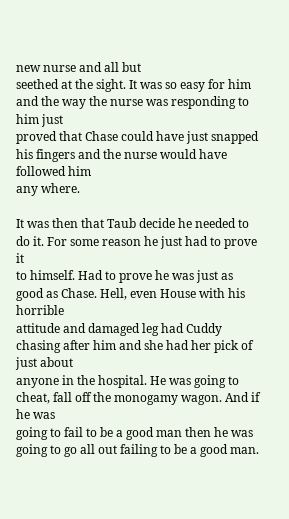new nurse and all but
seethed at the sight. It was so easy for him and the way the nurse was responding to him just
proved that Chase could have just snapped his fingers and the nurse would have followed him
any where.

It was then that Taub decide he needed to do it. For some reason he just had to prove it
to himself. Had to prove he was just as good as Chase. Hell, even House with his horrible
attitude and damaged leg had Cuddy chasing after him and she had her pick of just about
anyone in the hospital. He was going to cheat, fall off the monogamy wagon. And if he was
going to fail to be a good man then he was going to go all out failing to be a good man.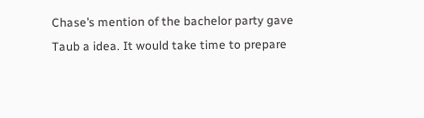Chase’s mention of the bachelor party gave Taub a idea. It would take time to prepare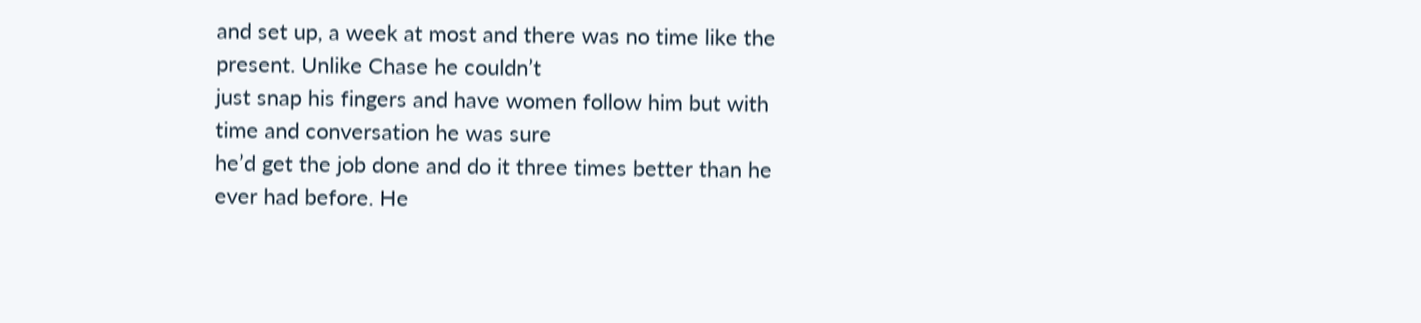and set up, a week at most and there was no time like the present. Unlike Chase he couldn’t
just snap his fingers and have women follow him but with time and conversation he was sure
he’d get the job done and do it three times better than he ever had before. He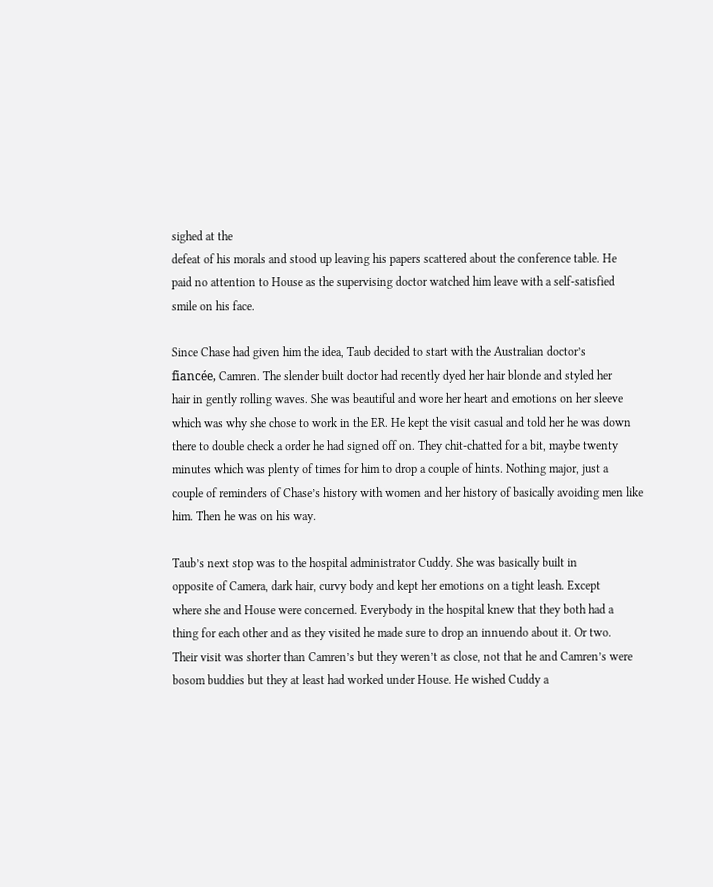sighed at the
defeat of his morals and stood up leaving his papers scattered about the conference table. He
paid no attention to House as the supervising doctor watched him leave with a self-satisfied
smile on his face.

Since Chase had given him the idea, Taub decided to start with the Australian doctor’s
fiancée, Camren. The slender built doctor had recently dyed her hair blonde and styled her
hair in gently rolling waves. She was beautiful and wore her heart and emotions on her sleeve
which was why she chose to work in the ER. He kept the visit casual and told her he was down
there to double check a order he had signed off on. They chit-chatted for a bit, maybe twenty
minutes which was plenty of times for him to drop a couple of hints. Nothing major, just a
couple of reminders of Chase’s history with women and her history of basically avoiding men like
him. Then he was on his way.

Taub’s next stop was to the hospital administrator Cuddy. She was basically built in
opposite of Camera, dark hair, curvy body and kept her emotions on a tight leash. Except
where she and House were concerned. Everybody in the hospital knew that they both had a
thing for each other and as they visited he made sure to drop an innuendo about it. Or two.
Their visit was shorter than Camren’s but they weren’t as close, not that he and Camren’s were
bosom buddies but they at least had worked under House. He wished Cuddy a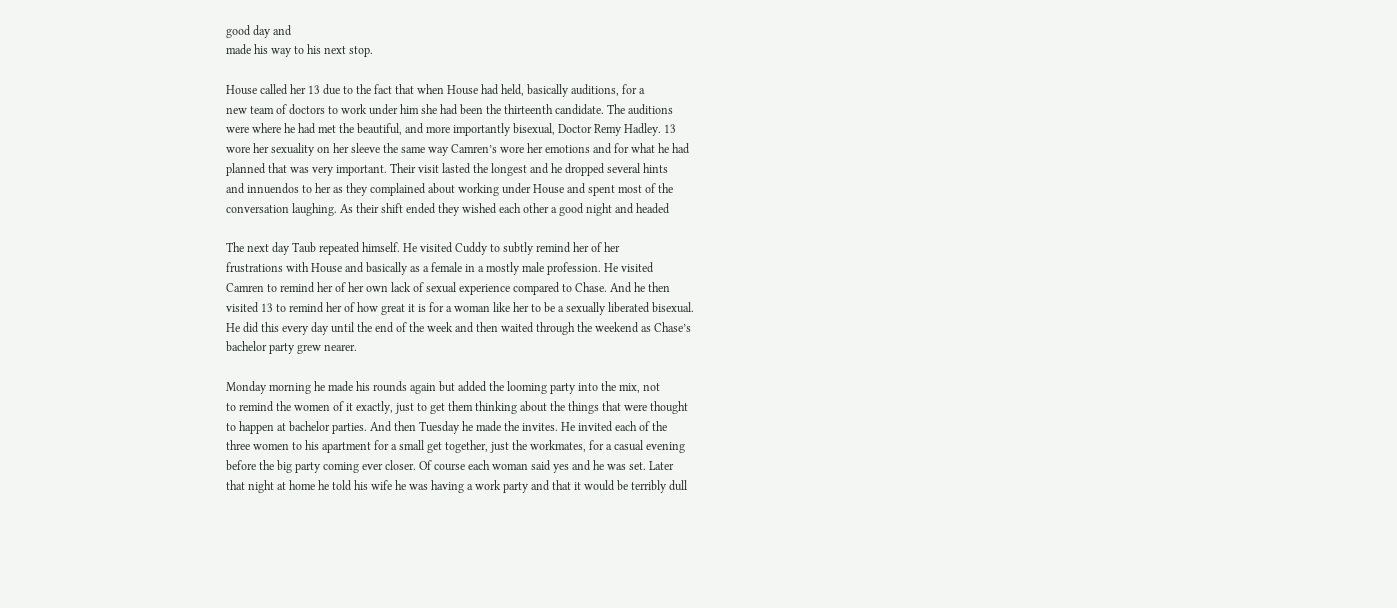good day and
made his way to his next stop.

House called her 13 due to the fact that when House had held, basically auditions, for a
new team of doctors to work under him she had been the thirteenth candidate. The auditions
were where he had met the beautiful, and more importantly bisexual, Doctor Remy Hadley. 13
wore her sexuality on her sleeve the same way Camren’s wore her emotions and for what he had
planned that was very important. Their visit lasted the longest and he dropped several hints
and innuendos to her as they complained about working under House and spent most of the
conversation laughing. As their shift ended they wished each other a good night and headed

The next day Taub repeated himself. He visited Cuddy to subtly remind her of her
frustrations with House and basically as a female in a mostly male profession. He visited
Camren to remind her of her own lack of sexual experience compared to Chase. And he then
visited 13 to remind her of how great it is for a woman like her to be a sexually liberated bisexual.
He did this every day until the end of the week and then waited through the weekend as Chase’s
bachelor party grew nearer.

Monday morning he made his rounds again but added the looming party into the mix, not
to remind the women of it exactly, just to get them thinking about the things that were thought
to happen at bachelor parties. And then Tuesday he made the invites. He invited each of the
three women to his apartment for a small get together, just the workmates, for a casual evening
before the big party coming ever closer. Of course each woman said yes and he was set. Later
that night at home he told his wife he was having a work party and that it would be terribly dull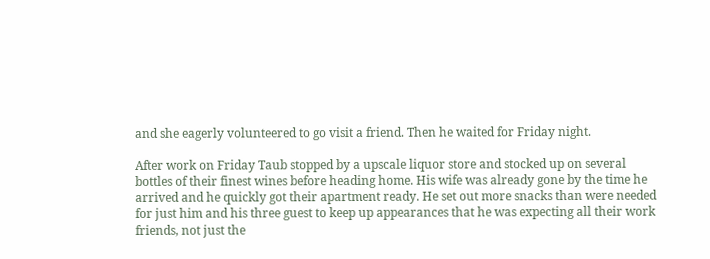and she eagerly volunteered to go visit a friend. Then he waited for Friday night.

After work on Friday Taub stopped by a upscale liquor store and stocked up on several
bottles of their finest wines before heading home. His wife was already gone by the time he
arrived and he quickly got their apartment ready. He set out more snacks than were needed
for just him and his three guest to keep up appearances that he was expecting all their work
friends, not just the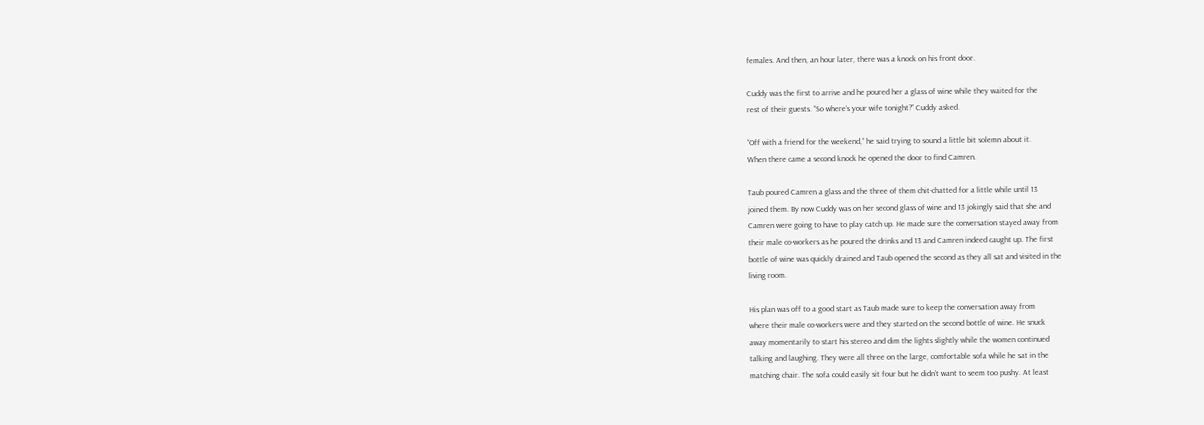females. And then, an hour later, there was a knock on his front door.

Cuddy was the first to arrive and he poured her a glass of wine while they waited for the
rest of their guests. “So where’s your wife tonight?” Cuddy asked.

“Off with a friend for the weekend,” he said trying to sound a little bit solemn about it.
When there came a second knock he opened the door to find Camren.

Taub poured Camren a glass and the three of them chit-chatted for a little while until 13
joined them. By now Cuddy was on her second glass of wine and 13 jokingly said that she and
Camren were going to have to play catch up. He made sure the conversation stayed away from
their male co-workers as he poured the drinks and 13 and Camren indeed caught up. The first
bottle of wine was quickly drained and Taub opened the second as they all sat and visited in the
living room.

His plan was off to a good start as Taub made sure to keep the conversation away from
where their male co-workers were and they started on the second bottle of wine. He snuck
away momentarily to start his stereo and dim the lights slightly while the women continued
talking and laughing. They were all three on the large, comfortable sofa while he sat in the
matching chair. The sofa could easily sit four but he didn’t want to seem too pushy. At least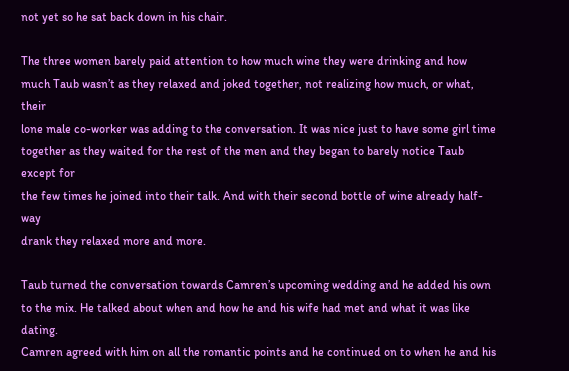not yet so he sat back down in his chair.

The three women barely paid attention to how much wine they were drinking and how
much Taub wasn’t as they relaxed and joked together, not realizing how much, or what, their
lone male co-worker was adding to the conversation. It was nice just to have some girl time
together as they waited for the rest of the men and they began to barely notice Taub except for
the few times he joined into their talk. And with their second bottle of wine already half-way
drank they relaxed more and more.

Taub turned the conversation towards Camren’s upcoming wedding and he added his own
to the mix. He talked about when and how he and his wife had met and what it was like dating.
Camren agreed with him on all the romantic points and he continued on to when he and his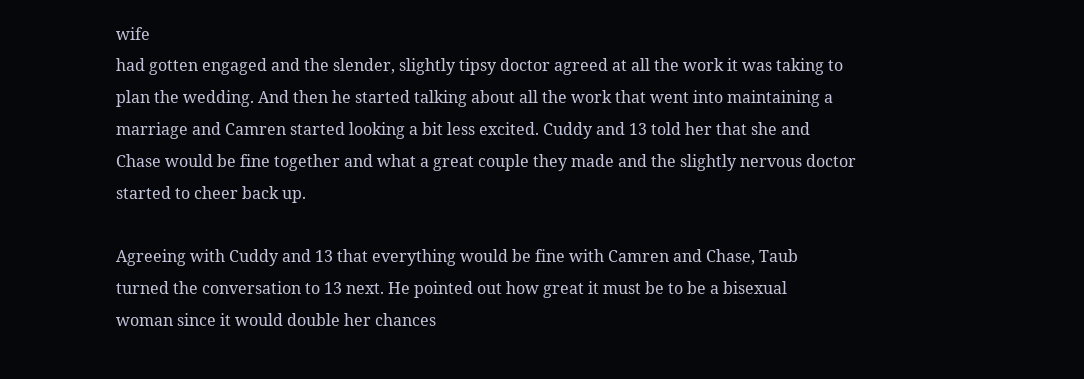wife
had gotten engaged and the slender, slightly tipsy doctor agreed at all the work it was taking to
plan the wedding. And then he started talking about all the work that went into maintaining a
marriage and Camren started looking a bit less excited. Cuddy and 13 told her that she and
Chase would be fine together and what a great couple they made and the slightly nervous doctor
started to cheer back up.

Agreeing with Cuddy and 13 that everything would be fine with Camren and Chase, Taub
turned the conversation to 13 next. He pointed out how great it must be to be a bisexual
woman since it would double her chances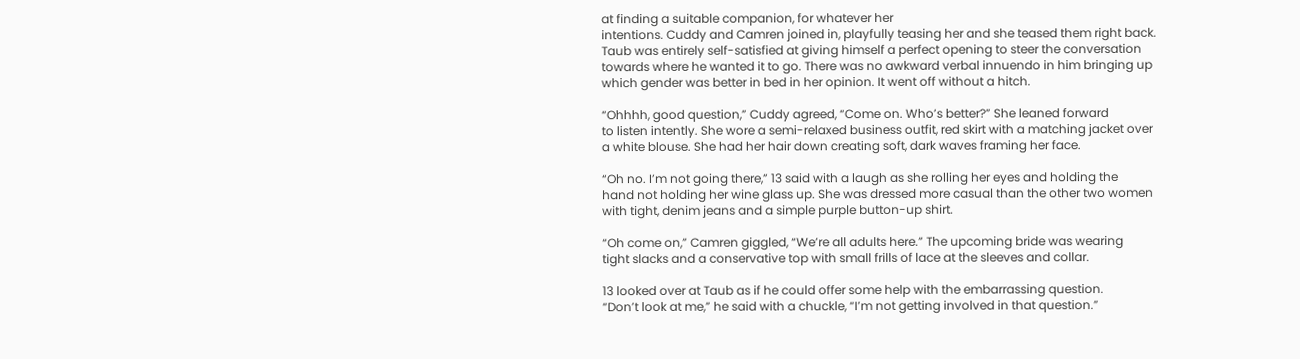at finding a suitable companion, for whatever her
intentions. Cuddy and Camren joined in, playfully teasing her and she teased them right back.
Taub was entirely self-satisfied at giving himself a perfect opening to steer the conversation
towards where he wanted it to go. There was no awkward verbal innuendo in him bringing up
which gender was better in bed in her opinion. It went off without a hitch.

“Ohhhh, good question,” Cuddy agreed, “Come on. Who’s better?” She leaned forward
to listen intently. She wore a semi-relaxed business outfit, red skirt with a matching jacket over
a white blouse. She had her hair down creating soft, dark waves framing her face.

“Oh no. I’m not going there,” 13 said with a laugh as she rolling her eyes and holding the
hand not holding her wine glass up. She was dressed more casual than the other two women
with tight, denim jeans and a simple purple button-up shirt.

“Oh come on,” Camren giggled, “We’re all adults here.” The upcoming bride was wearing
tight slacks and a conservative top with small frills of lace at the sleeves and collar.

13 looked over at Taub as if he could offer some help with the embarrassing question.
“Don’t look at me,” he said with a chuckle, “I’m not getting involved in that question.”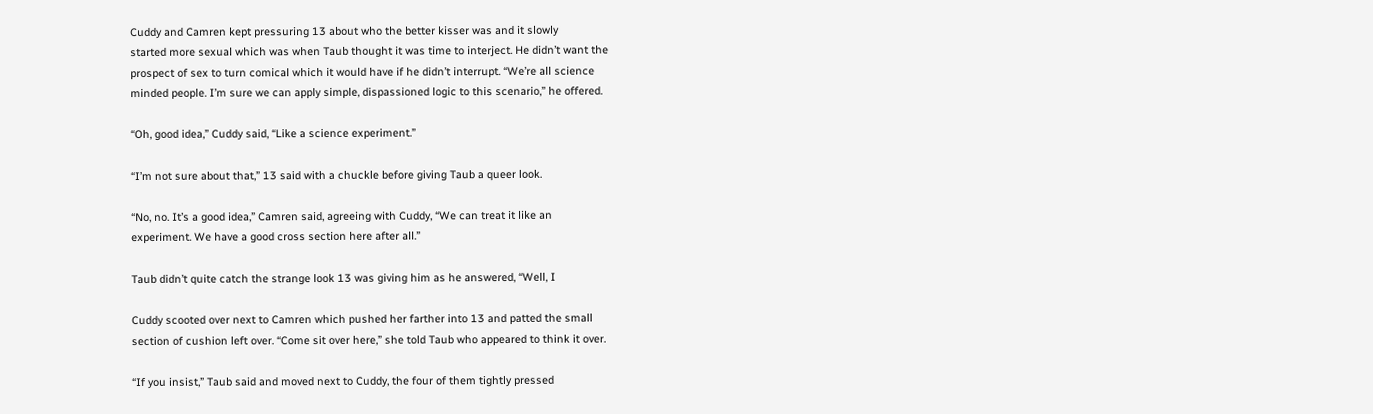Cuddy and Camren kept pressuring 13 about who the better kisser was and it slowly
started more sexual which was when Taub thought it was time to interject. He didn’t want the
prospect of sex to turn comical which it would have if he didn’t interrupt. “We’re all science
minded people. I’m sure we can apply simple, dispassioned logic to this scenario,” he offered.

“Oh, good idea,” Cuddy said, “Like a science experiment.”

“I’m not sure about that,” 13 said with a chuckle before giving Taub a queer look.

“No, no. It’s a good idea,” Camren said, agreeing with Cuddy, “We can treat it like an
experiment. We have a good cross section here after all.”

Taub didn’t quite catch the strange look 13 was giving him as he answered, “Well, I

Cuddy scooted over next to Camren which pushed her farther into 13 and patted the small
section of cushion left over. “Come sit over here,” she told Taub who appeared to think it over.

“If you insist,” Taub said and moved next to Cuddy, the four of them tightly pressed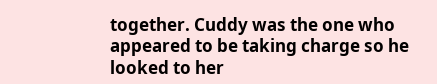together. Cuddy was the one who appeared to be taking charge so he looked to her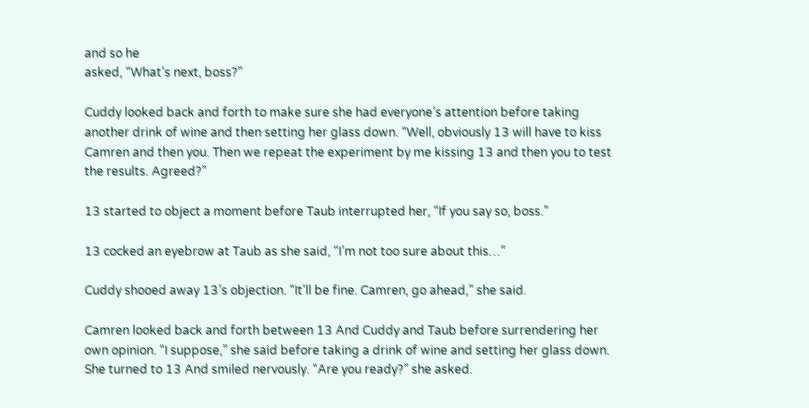and so he
asked, “What’s next, boss?”

Cuddy looked back and forth to make sure she had everyone’s attention before taking
another drink of wine and then setting her glass down. “Well, obviously 13 will have to kiss
Camren and then you. Then we repeat the experiment by me kissing 13 and then you to test
the results. Agreed?”

13 started to object a moment before Taub interrupted her, “If you say so, boss.”

13 cocked an eyebrow at Taub as she said, “I’m not too sure about this…”

Cuddy shooed away 13’s objection. “It’ll be fine. Camren, go ahead,” she said.

Camren looked back and forth between 13 And Cuddy and Taub before surrendering her
own opinion. “I suppose,” she said before taking a drink of wine and setting her glass down.
She turned to 13 And smiled nervously. “Are you ready?” she asked.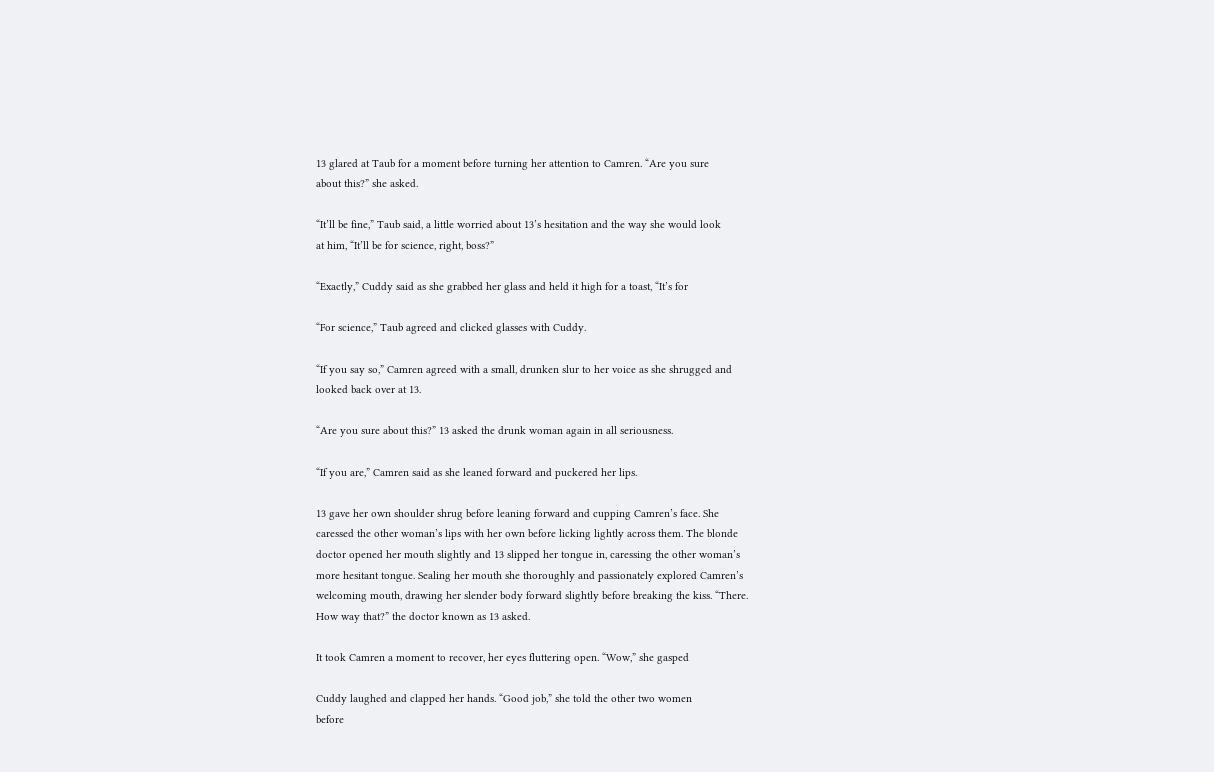13 glared at Taub for a moment before turning her attention to Camren. “Are you sure
about this?” she asked.

“It’ll be fine,” Taub said, a little worried about 13’s hesitation and the way she would look
at him, “It’ll be for science, right, boss?”

“Exactly,” Cuddy said as she grabbed her glass and held it high for a toast, “It’s for

“For science,” Taub agreed and clicked glasses with Cuddy.

“If you say so,” Camren agreed with a small, drunken slur to her voice as she shrugged and
looked back over at 13.

“Are you sure about this?” 13 asked the drunk woman again in all seriousness.

“If you are,” Camren said as she leaned forward and puckered her lips.

13 gave her own shoulder shrug before leaning forward and cupping Camren’s face. She
caressed the other woman’s lips with her own before licking lightly across them. The blonde
doctor opened her mouth slightly and 13 slipped her tongue in, caressing the other woman’s
more hesitant tongue. Sealing her mouth she thoroughly and passionately explored Camren’s
welcoming mouth, drawing her slender body forward slightly before breaking the kiss. “There.
How way that?” the doctor known as 13 asked.

It took Camren a moment to recover, her eyes fluttering open. “Wow,” she gasped

Cuddy laughed and clapped her hands. “Good job,” she told the other two women
before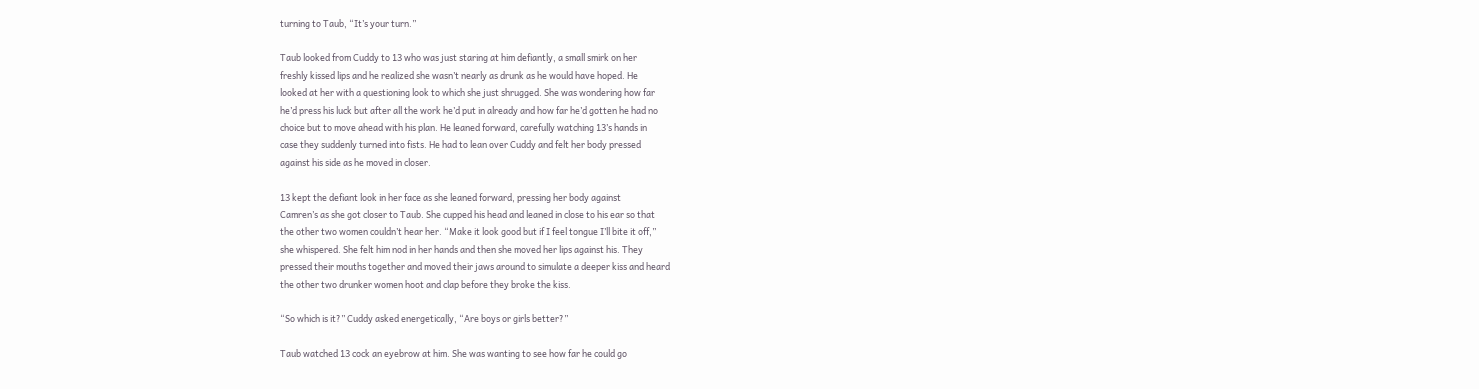turning to Taub, “It’s your turn.”

Taub looked from Cuddy to 13 who was just staring at him defiantly, a small smirk on her
freshly kissed lips and he realized she wasn’t nearly as drunk as he would have hoped. He
looked at her with a questioning look to which she just shrugged. She was wondering how far
he’d press his luck but after all the work he’d put in already and how far he’d gotten he had no
choice but to move ahead with his plan. He leaned forward, carefully watching 13’s hands in
case they suddenly turned into fists. He had to lean over Cuddy and felt her body pressed
against his side as he moved in closer.

13 kept the defiant look in her face as she leaned forward, pressing her body against
Camren’s as she got closer to Taub. She cupped his head and leaned in close to his ear so that
the other two women couldn’t hear her. “Make it look good but if I feel tongue I’ll bite it off,”
she whispered. She felt him nod in her hands and then she moved her lips against his. They
pressed their mouths together and moved their jaws around to simulate a deeper kiss and heard
the other two drunker women hoot and clap before they broke the kiss.

“So which is it?” Cuddy asked energetically, “Are boys or girls better?”

Taub watched 13 cock an eyebrow at him. She was wanting to see how far he could go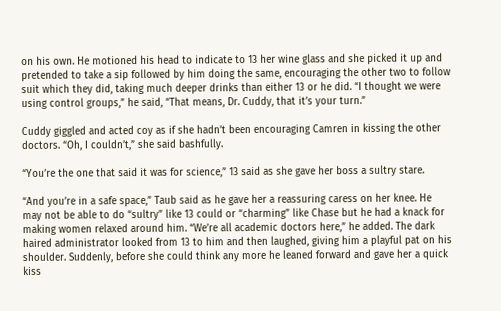on his own. He motioned his head to indicate to 13 her wine glass and she picked it up and
pretended to take a sip followed by him doing the same, encouraging the other two to follow
suit which they did, taking much deeper drinks than either 13 or he did. “I thought we were
using control groups,” he said, “That means, Dr. Cuddy, that it’s your turn.”

Cuddy giggled and acted coy as if she hadn’t been encouraging Camren in kissing the other
doctors. “Oh, I couldn’t,” she said bashfully.

“You’re the one that said it was for science,” 13 said as she gave her boss a sultry stare.

“And you’re in a safe space,” Taub said as he gave her a reassuring caress on her knee. He
may not be able to do “sultry” like 13 could or “charming” like Chase but he had a knack for
making women relaxed around him. “We’re all academic doctors here,” he added. The dark
haired administrator looked from 13 to him and then laughed, giving him a playful pat on his
shoulder. Suddenly, before she could think any more he leaned forward and gave her a quick
kiss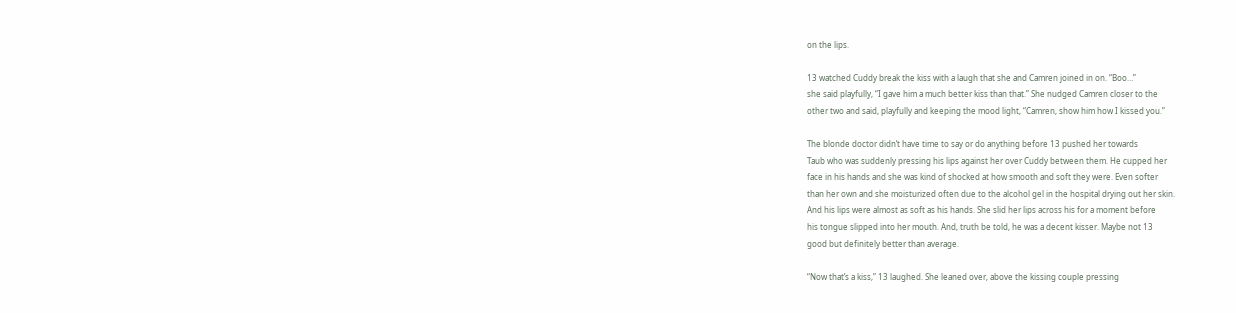on the lips.

13 watched Cuddy break the kiss with a laugh that she and Camren joined in on. “Boo…”
she said playfully, “I gave him a much better kiss than that.” She nudged Camren closer to the
other two and said, playfully and keeping the mood light, “Camren, show him how I kissed you.”

The blonde doctor didn’t have time to say or do anything before 13 pushed her towards
Taub who was suddenly pressing his lips against her over Cuddy between them. He cupped her
face in his hands and she was kind of shocked at how smooth and soft they were. Even softer
than her own and she moisturized often due to the alcohol gel in the hospital drying out her skin.
And his lips were almost as soft as his hands. She slid her lips across his for a moment before
his tongue slipped into her mouth. And, truth be told, he was a decent kisser. Maybe not 13
good but definitely better than average.

“Now that’s a kiss,” 13 laughed. She leaned over, above the kissing couple pressing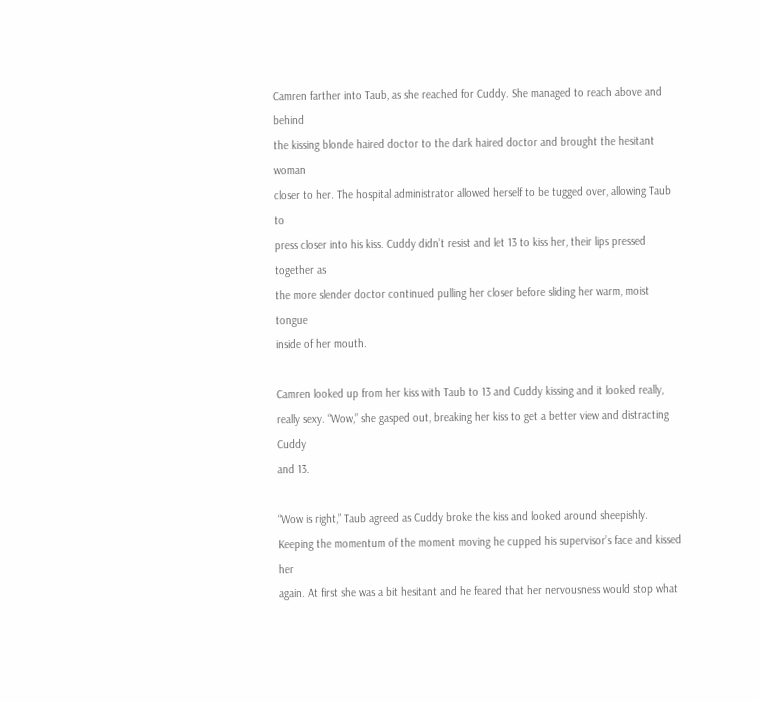Camren farther into Taub, as she reached for Cuddy. She managed to reach above and behind
the kissing blonde haired doctor to the dark haired doctor and brought the hesitant woman
closer to her. The hospital administrator allowed herself to be tugged over, allowing Taub to
press closer into his kiss. Cuddy didn’t resist and let 13 to kiss her, their lips pressed together as
the more slender doctor continued pulling her closer before sliding her warm, moist tongue
inside of her mouth.

Camren looked up from her kiss with Taub to 13 and Cuddy kissing and it looked really,
really sexy. “Wow,” she gasped out, breaking her kiss to get a better view and distracting Cuddy
and 13.

“Wow is right,” Taub agreed as Cuddy broke the kiss and looked around sheepishly.
Keeping the momentum of the moment moving he cupped his supervisor’s face and kissed her
again. At first she was a bit hesitant and he feared that her nervousness would stop what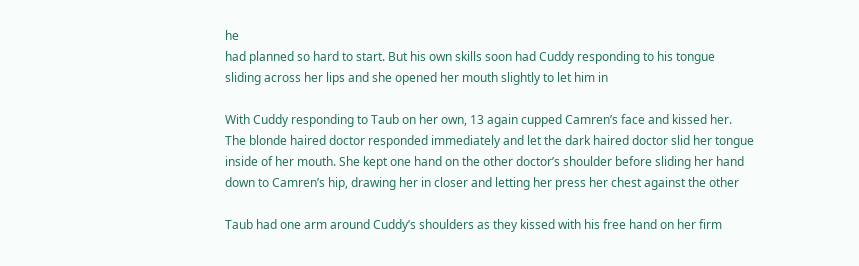he
had planned so hard to start. But his own skills soon had Cuddy responding to his tongue
sliding across her lips and she opened her mouth slightly to let him in

With Cuddy responding to Taub on her own, 13 again cupped Camren’s face and kissed her.
The blonde haired doctor responded immediately and let the dark haired doctor slid her tongue
inside of her mouth. She kept one hand on the other doctor’s shoulder before sliding her hand
down to Camren’s hip, drawing her in closer and letting her press her chest against the other

Taub had one arm around Cuddy’s shoulders as they kissed with his free hand on her firm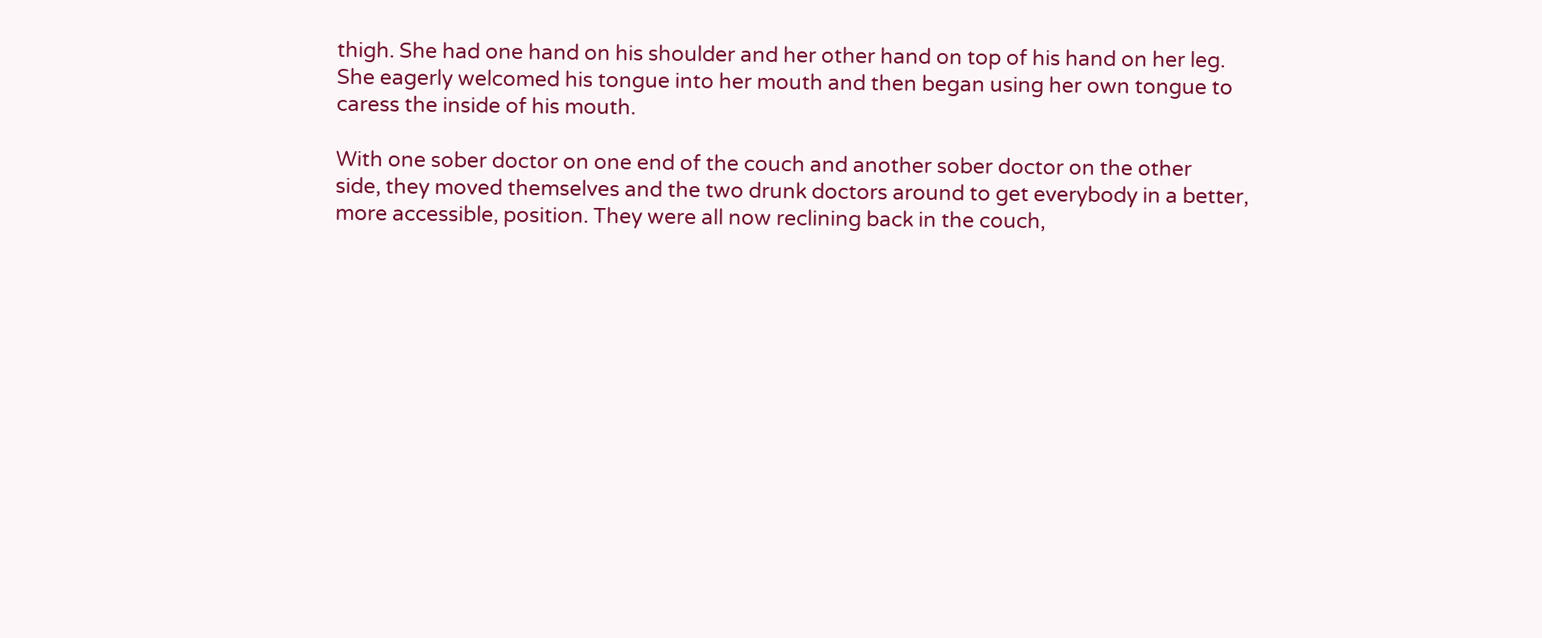thigh. She had one hand on his shoulder and her other hand on top of his hand on her leg.
She eagerly welcomed his tongue into her mouth and then began using her own tongue to
caress the inside of his mouth.

With one sober doctor on one end of the couch and another sober doctor on the other
side, they moved themselves and the two drunk doctors around to get everybody in a better,
more accessible, position. They were all now reclining back in the couch,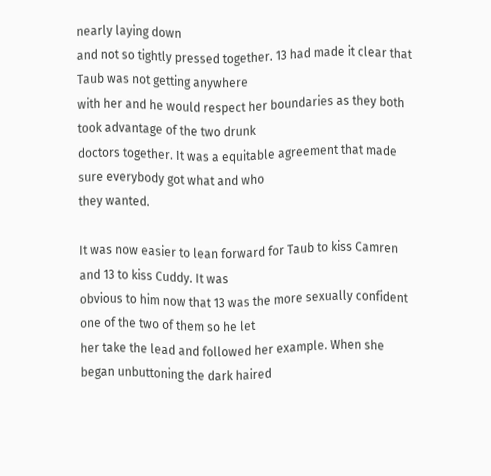nearly laying down
and not so tightly pressed together. 13 had made it clear that Taub was not getting anywhere
with her and he would respect her boundaries as they both took advantage of the two drunk
doctors together. It was a equitable agreement that made sure everybody got what and who
they wanted.

It was now easier to lean forward for Taub to kiss Camren and 13 to kiss Cuddy. It was
obvious to him now that 13 was the more sexually confident one of the two of them so he let
her take the lead and followed her example. When she began unbuttoning the dark haired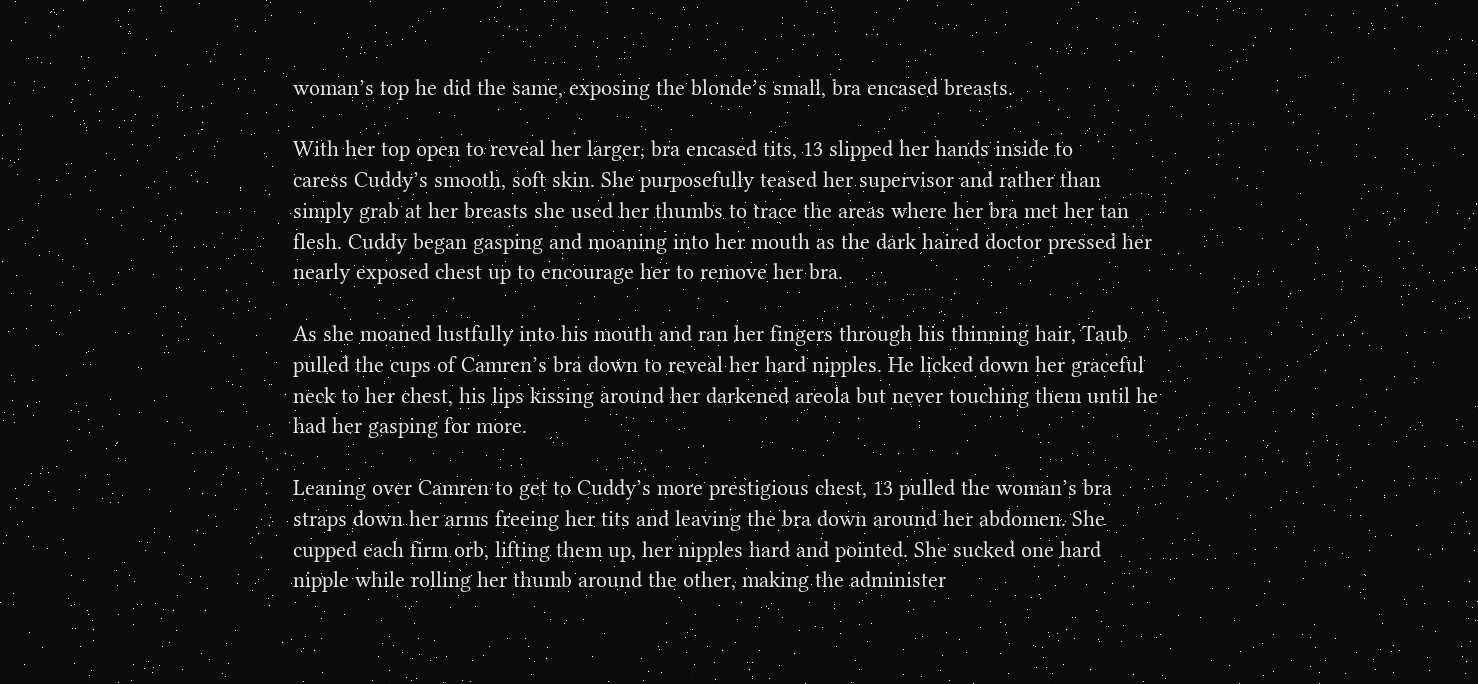woman’s top he did the same, exposing the blonde’s small, bra encased breasts.

With her top open to reveal her larger, bra encased tits, 13 slipped her hands inside to
caress Cuddy’s smooth, soft skin. She purposefully teased her supervisor and rather than
simply grab at her breasts she used her thumbs to trace the areas where her bra met her tan
flesh. Cuddy began gasping and moaning into her mouth as the dark haired doctor pressed her
nearly exposed chest up to encourage her to remove her bra.

As she moaned lustfully into his mouth and ran her fingers through his thinning hair, Taub
pulled the cups of Camren’s bra down to reveal her hard nipples. He licked down her graceful
neck to her chest, his lips kissing around her darkened areola but never touching them until he
had her gasping for more.

Leaning over Camren to get to Cuddy’s more prestigious chest, 13 pulled the woman’s bra
straps down her arms freeing her tits and leaving the bra down around her abdomen. She
cupped each firm orb, lifting them up, her nipples hard and pointed. She sucked one hard
nipple while rolling her thumb around the other, making the administer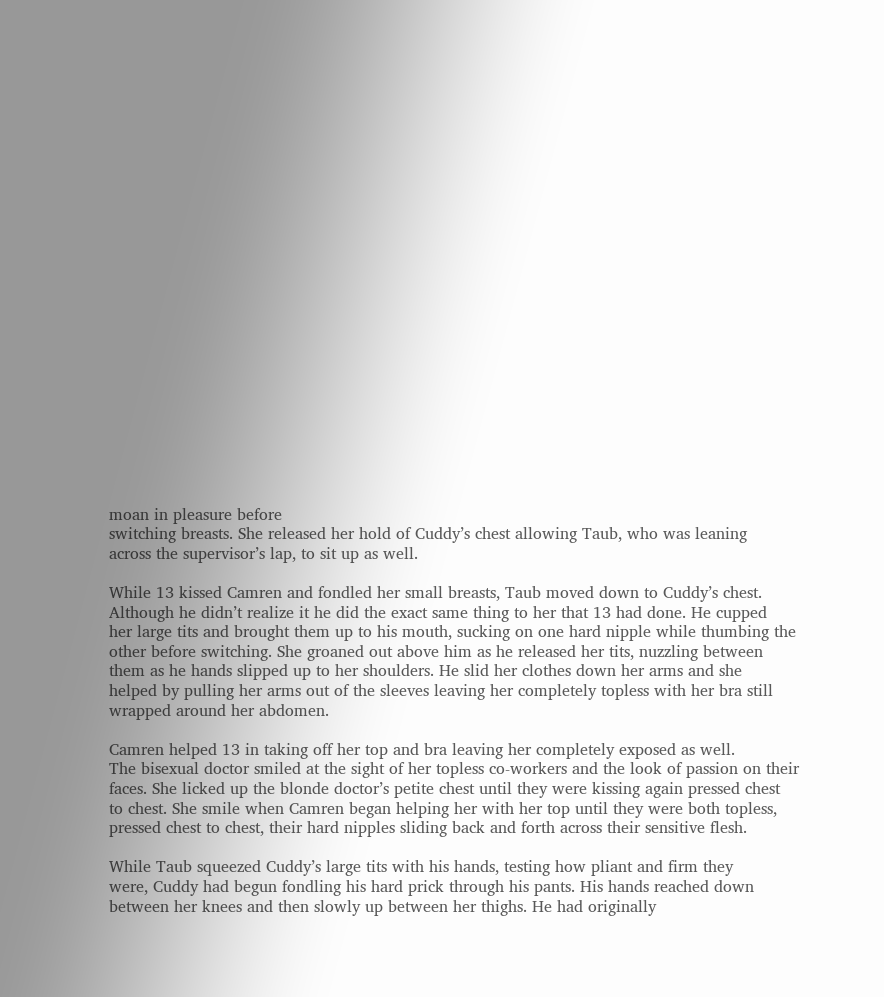moan in pleasure before
switching breasts. She released her hold of Cuddy’s chest allowing Taub, who was leaning
across the supervisor’s lap, to sit up as well.

While 13 kissed Camren and fondled her small breasts, Taub moved down to Cuddy’s chest.
Although he didn’t realize it he did the exact same thing to her that 13 had done. He cupped
her large tits and brought them up to his mouth, sucking on one hard nipple while thumbing the
other before switching. She groaned out above him as he released her tits, nuzzling between
them as he hands slipped up to her shoulders. He slid her clothes down her arms and she
helped by pulling her arms out of the sleeves leaving her completely topless with her bra still
wrapped around her abdomen.

Camren helped 13 in taking off her top and bra leaving her completely exposed as well.
The bisexual doctor smiled at the sight of her topless co-workers and the look of passion on their
faces. She licked up the blonde doctor’s petite chest until they were kissing again pressed chest
to chest. She smile when Camren began helping her with her top until they were both topless,
pressed chest to chest, their hard nipples sliding back and forth across their sensitive flesh.

While Taub squeezed Cuddy’s large tits with his hands, testing how pliant and firm they
were, Cuddy had begun fondling his hard prick through his pants. His hands reached down
between her knees and then slowly up between her thighs. He had originally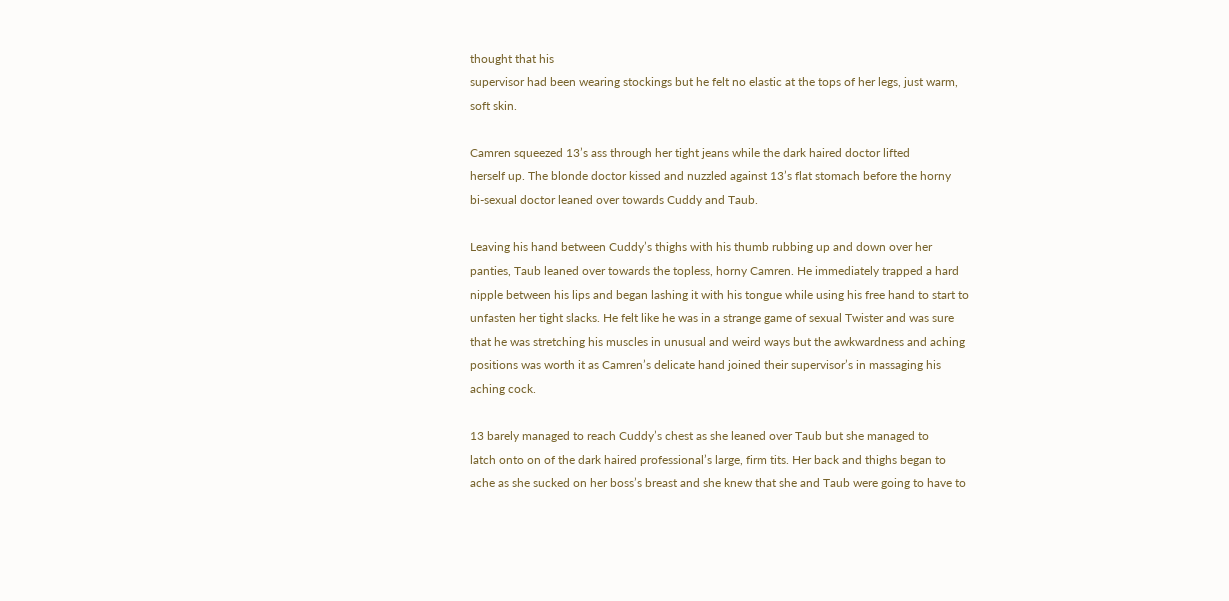thought that his
supervisor had been wearing stockings but he felt no elastic at the tops of her legs, just warm,
soft skin.

Camren squeezed 13’s ass through her tight jeans while the dark haired doctor lifted
herself up. The blonde doctor kissed and nuzzled against 13’s flat stomach before the horny
bi-sexual doctor leaned over towards Cuddy and Taub.

Leaving his hand between Cuddy’s thighs with his thumb rubbing up and down over her
panties, Taub leaned over towards the topless, horny Camren. He immediately trapped a hard
nipple between his lips and began lashing it with his tongue while using his free hand to start to
unfasten her tight slacks. He felt like he was in a strange game of sexual Twister and was sure
that he was stretching his muscles in unusual and weird ways but the awkwardness and aching
positions was worth it as Camren’s delicate hand joined their supervisor’s in massaging his
aching cock.

13 barely managed to reach Cuddy’s chest as she leaned over Taub but she managed to
latch onto on of the dark haired professional’s large, firm tits. Her back and thighs began to
ache as she sucked on her boss’s breast and she knew that she and Taub were going to have to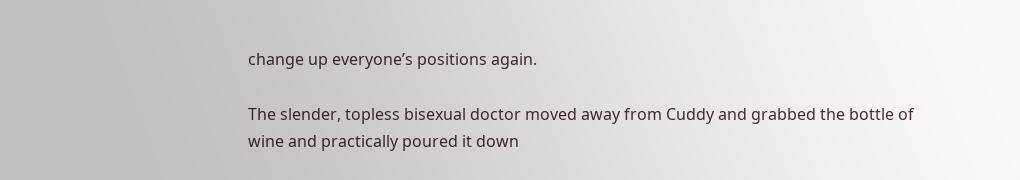change up everyone’s positions again.

The slender, topless bisexual doctor moved away from Cuddy and grabbed the bottle of
wine and practically poured it down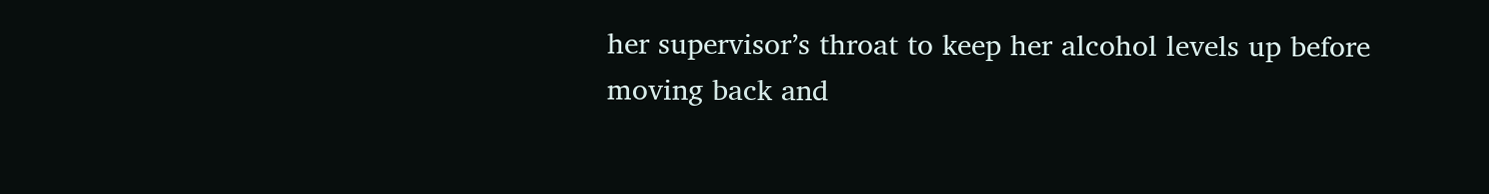her supervisor’s throat to keep her alcohol levels up before
moving back and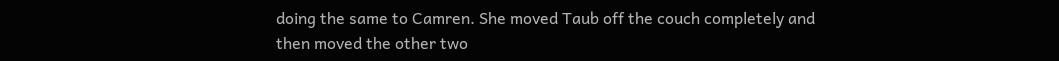doing the same to Camren. She moved Taub off the couch completely and
then moved the other two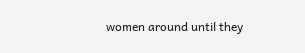women around until they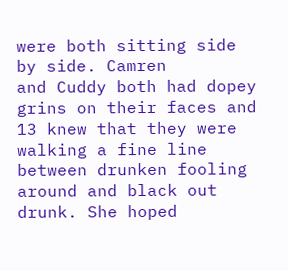were both sitting side by side. Camren
and Cuddy both had dopey grins on their faces and 13 knew that they were walking a fine line
between drunken fooling around and black out drunk. She hoped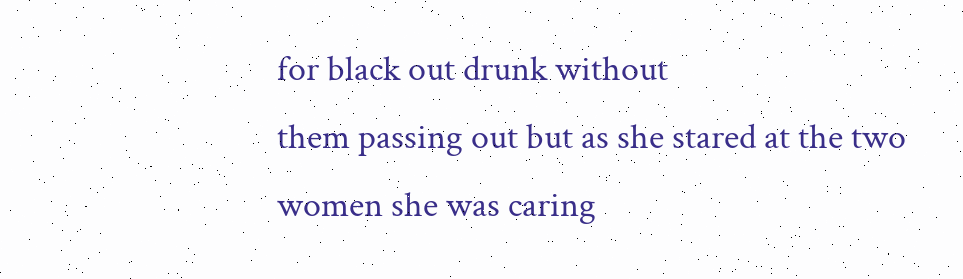for black out drunk without
them passing out but as she stared at the two women she was caring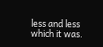less and less which it was.